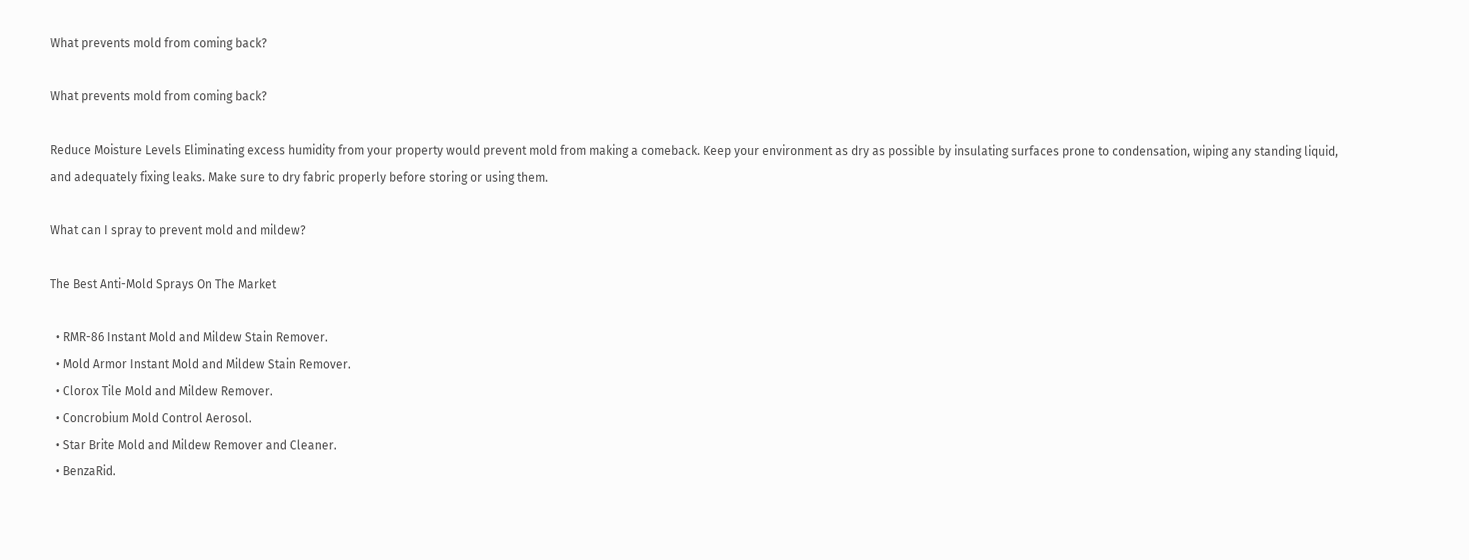What prevents mold from coming back?

What prevents mold from coming back?

Reduce Moisture Levels Eliminating excess humidity from your property would prevent mold from making a comeback. Keep your environment as dry as possible by insulating surfaces prone to condensation, wiping any standing liquid, and adequately fixing leaks. Make sure to dry fabric properly before storing or using them.

What can I spray to prevent mold and mildew?

The Best Anti-Mold Sprays On The Market

  • RMR-86 Instant Mold and Mildew Stain Remover.
  • Mold Armor Instant Mold and Mildew Stain Remover.
  • Clorox Tile Mold and Mildew Remover.
  • Concrobium Mold Control Aerosol.
  • Star Brite Mold and Mildew Remover and Cleaner.
  • BenzaRid.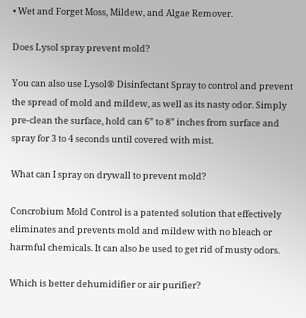• Wet and Forget Moss, Mildew, and Algae Remover.

Does Lysol spray prevent mold?

You can also use Lysol® Disinfectant Spray to control and prevent the spread of mold and mildew, as well as its nasty odor. Simply pre-clean the surface, hold can 6” to 8” inches from surface and spray for 3 to 4 seconds until covered with mist.

What can I spray on drywall to prevent mold?

Concrobium Mold Control is a patented solution that effectively eliminates and prevents mold and mildew with no bleach or harmful chemicals. It can also be used to get rid of musty odors.

Which is better dehumidifier or air purifier?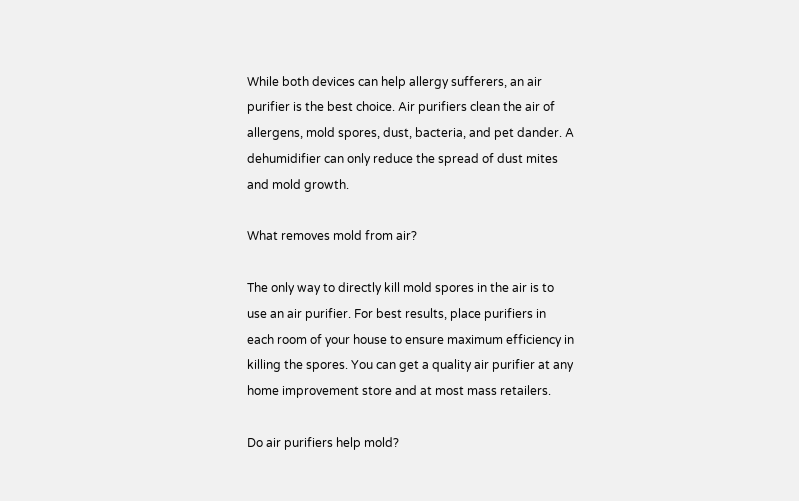While both devices can help allergy sufferers, an air purifier is the best choice. Air purifiers clean the air of allergens, mold spores, dust, bacteria, and pet dander. A dehumidifier can only reduce the spread of dust mites and mold growth.

What removes mold from air?

The only way to directly kill mold spores in the air is to use an air purifier. For best results, place purifiers in each room of your house to ensure maximum efficiency in killing the spores. You can get a quality air purifier at any home improvement store and at most mass retailers.

Do air purifiers help mold?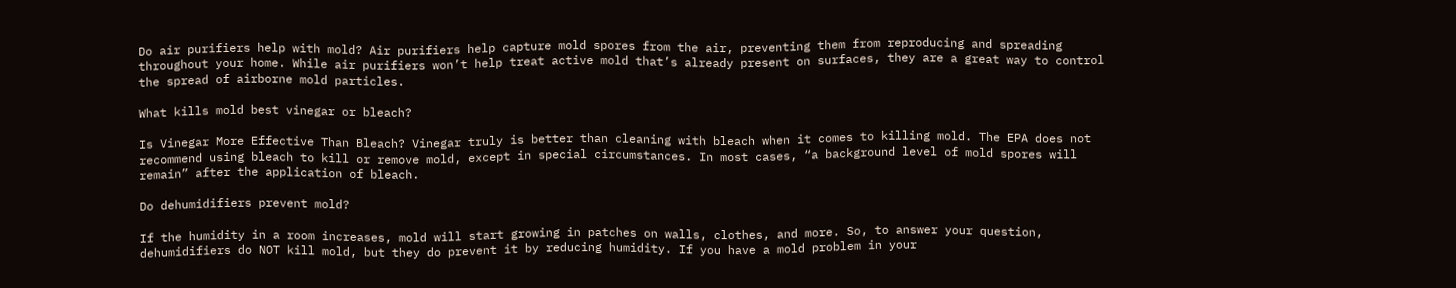Do air purifiers help with mold? Air purifiers help capture mold spores from the air, preventing them from reproducing and spreading throughout your home. While air purifiers won’t help treat active mold that’s already present on surfaces, they are a great way to control the spread of airborne mold particles.

What kills mold best vinegar or bleach?

Is Vinegar More Effective Than Bleach? Vinegar truly is better than cleaning with bleach when it comes to killing mold. The EPA does not recommend using bleach to kill or remove mold, except in special circumstances. In most cases, “a background level of mold spores will remain” after the application of bleach.

Do dehumidifiers prevent mold?

If the humidity in a room increases, mold will start growing in patches on walls, clothes, and more. So, to answer your question, dehumidifiers do NOT kill mold, but they do prevent it by reducing humidity. If you have a mold problem in your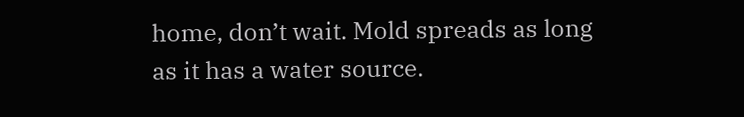home, don’t wait. Mold spreads as long as it has a water source.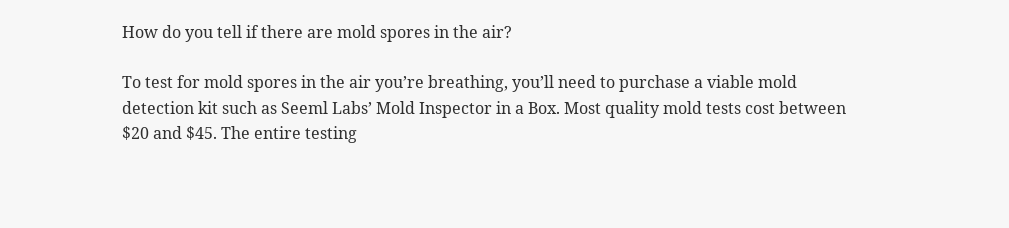How do you tell if there are mold spores in the air?

To test for mold spores in the air you’re breathing, you’ll need to purchase a viable mold detection kit such as Seeml Labs’ Mold Inspector in a Box. Most quality mold tests cost between $20 and $45. The entire testing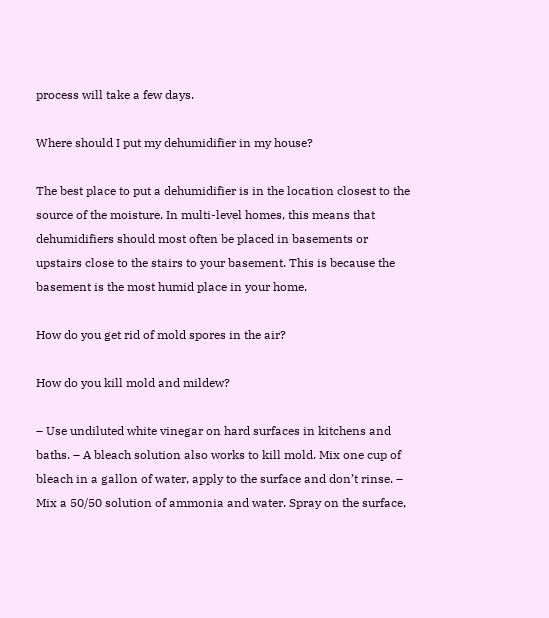process will take a few days.

Where should I put my dehumidifier in my house?

The best place to put a dehumidifier is in the location closest to the source of the moisture. In multi-level homes, this means that dehumidifiers should most often be placed in basements or upstairs close to the stairs to your basement. This is because the basement is the most humid place in your home.

How do you get rid of mold spores in the air?

How do you kill mold and mildew?

– Use undiluted white vinegar on hard surfaces in kitchens and baths. – A bleach solution also works to kill mold. Mix one cup of bleach in a gallon of water, apply to the surface and don’t rinse. – Mix a 50/50 solution of ammonia and water. Spray on the surface,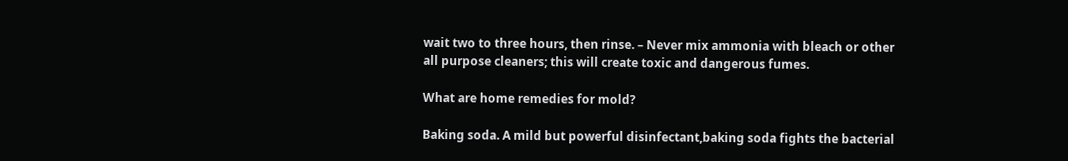wait two to three hours, then rinse. – Never mix ammonia with bleach or other all purpose cleaners; this will create toxic and dangerous fumes.

What are home remedies for mold?

Baking soda. A mild but powerful disinfectant,baking soda fights the bacterial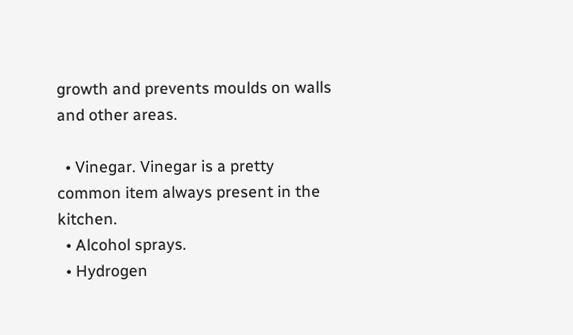growth and prevents moulds on walls and other areas.

  • Vinegar. Vinegar is a pretty common item always present in the kitchen.
  • Alcohol sprays.
  • Hydrogen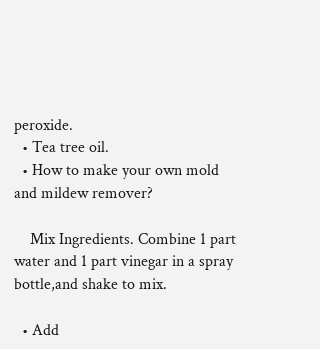peroxide.
  • Tea tree oil.
  • How to make your own mold and mildew remover?

    Mix Ingredients. Combine 1 part water and 1 part vinegar in a spray bottle,and shake to mix.

  • Add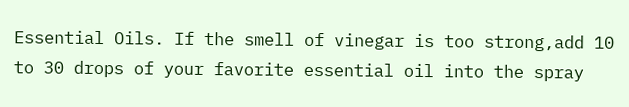Essential Oils. If the smell of vinegar is too strong,add 10 to 30 drops of your favorite essential oil into the spray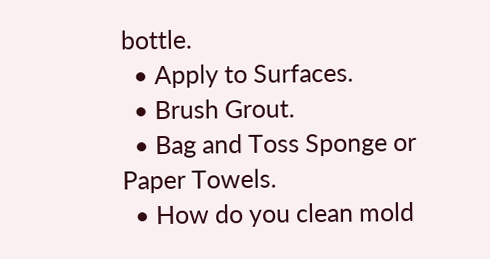bottle.
  • Apply to Surfaces.
  • Brush Grout.
  • Bag and Toss Sponge or Paper Towels.
  • How do you clean mold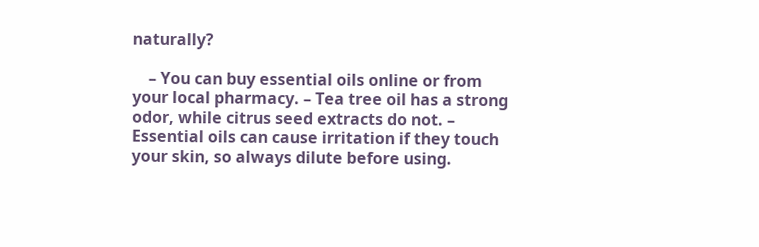naturally?

    – You can buy essential oils online or from your local pharmacy. – Tea tree oil has a strong odor, while citrus seed extracts do not. – Essential oils can cause irritation if they touch your skin, so always dilute before using.